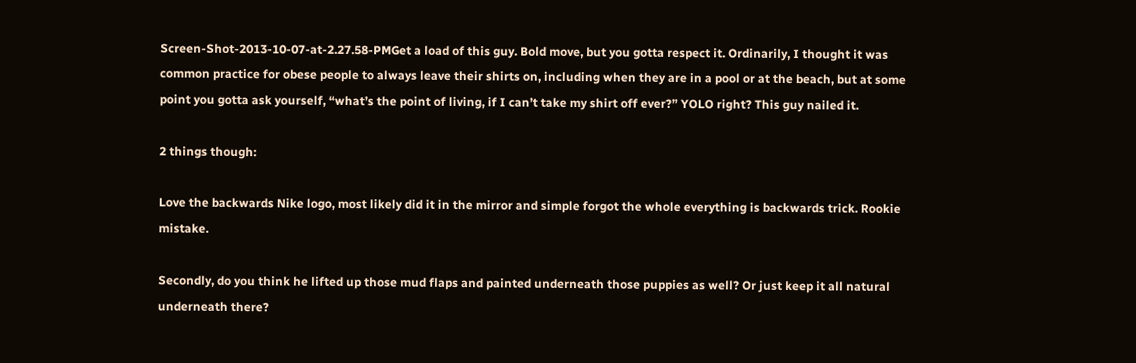Screen-Shot-2013-10-07-at-2.27.58-PMGet a load of this guy. Bold move, but you gotta respect it. Ordinarily, I thought it was common practice for obese people to always leave their shirts on, including when they are in a pool or at the beach, but at some point you gotta ask yourself, “what’s the point of living, if I can’t take my shirt off ever?” YOLO right? This guy nailed it.

2 things though:

Love the backwards Nike logo, most likely did it in the mirror and simple forgot the whole everything is backwards trick. Rookie mistake.

Secondly, do you think he lifted up those mud flaps and painted underneath those puppies as well? Or just keep it all natural underneath there?